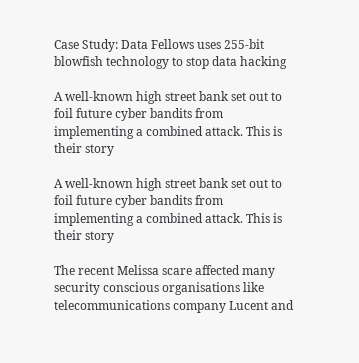Case Study: Data Fellows uses 255-bit blowfish technology to stop data hacking

A well-known high street bank set out to foil future cyber bandits from implementing a combined attack. This is their story

A well-known high street bank set out to foil future cyber bandits from implementing a combined attack. This is their story

The recent Melissa scare affected many security conscious organisations like telecommunications company Lucent and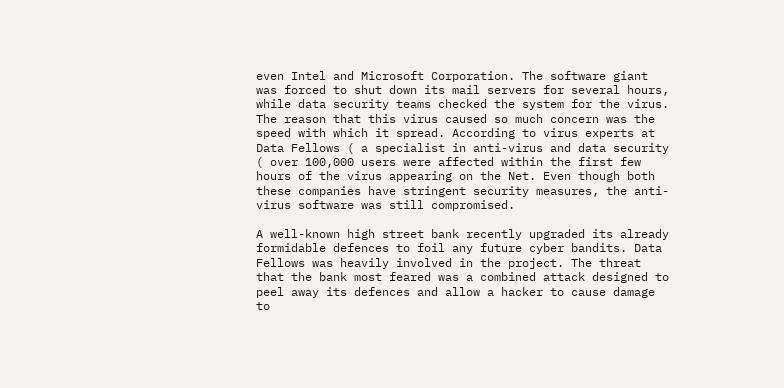even Intel and Microsoft Corporation. The software giant was forced to shut down its mail servers for several hours, while data security teams checked the system for the virus. The reason that this virus caused so much concern was the speed with which it spread. According to virus experts at Data Fellows ( a specialist in anti-virus and data security ( over 100,000 users were affected within the first few hours of the virus appearing on the Net. Even though both these companies have stringent security measures, the anti-virus software was still compromised.

A well-known high street bank recently upgraded its already formidable defences to foil any future cyber bandits. Data Fellows was heavily involved in the project. The threat that the bank most feared was a combined attack designed to peel away its defences and allow a hacker to cause damage to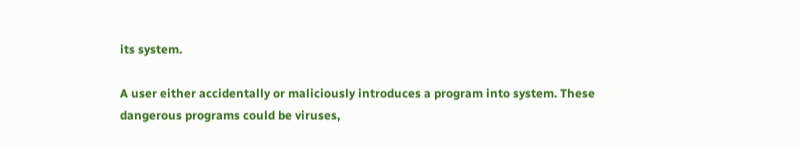its system.

A user either accidentally or maliciously introduces a program into system. These dangerous programs could be viruses,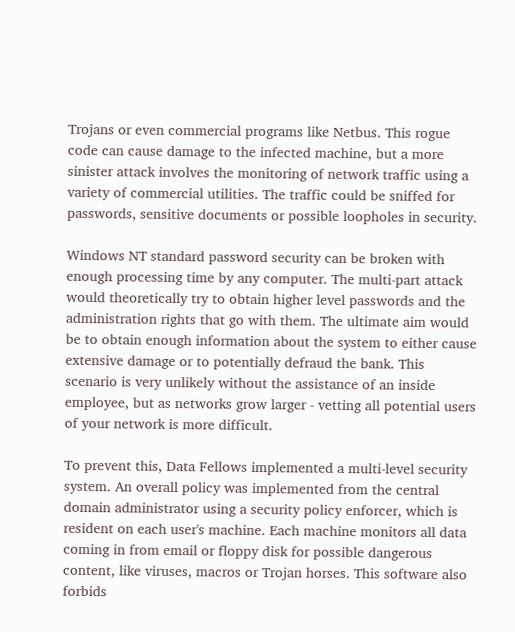Trojans or even commercial programs like Netbus. This rogue code can cause damage to the infected machine, but a more sinister attack involves the monitoring of network traffic using a variety of commercial utilities. The traffic could be sniffed for passwords, sensitive documents or possible loopholes in security.

Windows NT standard password security can be broken with enough processing time by any computer. The multi-part attack would theoretically try to obtain higher level passwords and the administration rights that go with them. The ultimate aim would be to obtain enough information about the system to either cause extensive damage or to potentially defraud the bank. This scenario is very unlikely without the assistance of an inside employee, but as networks grow larger - vetting all potential users of your network is more difficult.

To prevent this, Data Fellows implemented a multi-level security system. An overall policy was implemented from the central domain administrator using a security policy enforcer, which is resident on each user's machine. Each machine monitors all data coming in from email or floppy disk for possible dangerous content, like viruses, macros or Trojan horses. This software also forbids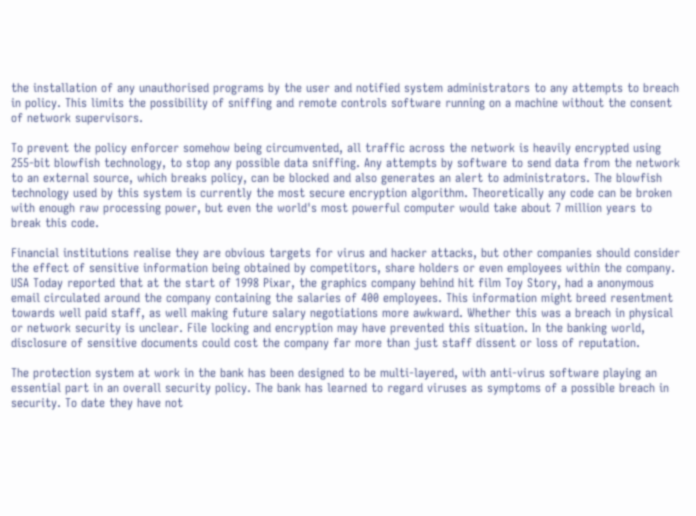the installation of any unauthorised programs by the user and notified system administrators to any attempts to breach in policy. This limits the possibility of sniffing and remote controls software running on a machine without the consent of network supervisors.

To prevent the policy enforcer somehow being circumvented, all traffic across the network is heavily encrypted using 255-bit blowfish technology, to stop any possible data sniffing. Any attempts by software to send data from the network to an external source, which breaks policy, can be blocked and also generates an alert to administrators. The blowfish technology used by this system is currently the most secure encryption algorithm. Theoretically any code can be broken with enough raw processing power, but even the world's most powerful computer would take about 7 million years to break this code.

Financial institutions realise they are obvious targets for virus and hacker attacks, but other companies should consider the effect of sensitive information being obtained by competitors, share holders or even employees within the company. USA Today reported that at the start of 1998 Pixar, the graphics company behind hit film Toy Story, had a anonymous email circulated around the company containing the salaries of 400 employees. This information might breed resentment towards well paid staff, as well making future salary negotiations more awkward. Whether this was a breach in physical or network security is unclear. File locking and encryption may have prevented this situation. In the banking world, disclosure of sensitive documents could cost the company far more than just staff dissent or loss of reputation.

The protection system at work in the bank has been designed to be multi-layered, with anti-virus software playing an essential part in an overall security policy. The bank has learned to regard viruses as symptoms of a possible breach in security. To date they have not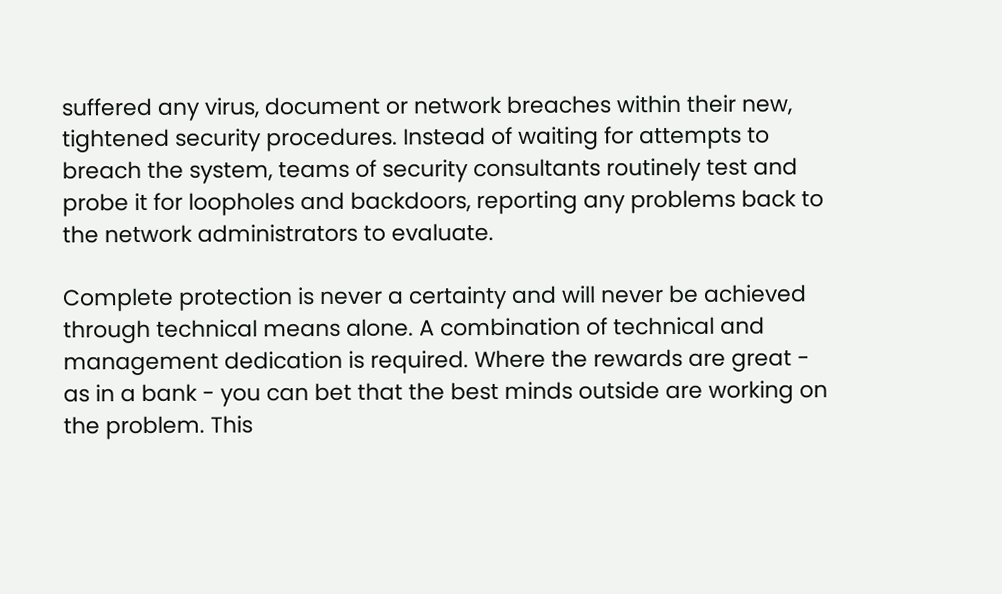suffered any virus, document or network breaches within their new, tightened security procedures. Instead of waiting for attempts to breach the system, teams of security consultants routinely test and probe it for loopholes and backdoors, reporting any problems back to the network administrators to evaluate.

Complete protection is never a certainty and will never be achieved through technical means alone. A combination of technical and management dedication is required. Where the rewards are great - as in a bank - you can bet that the best minds outside are working on the problem. This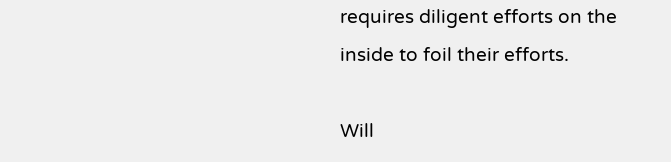requires diligent efforts on the inside to foil their efforts.

Will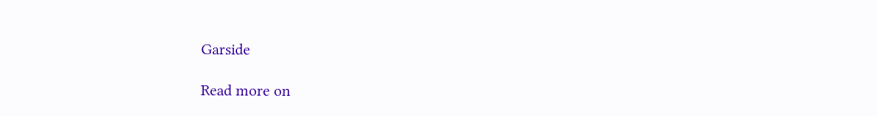Garside

Read more on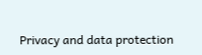Privacy and data protection